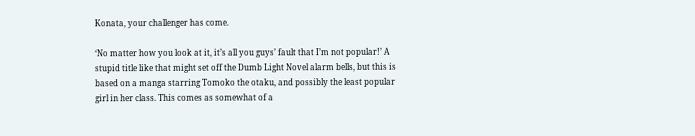Konata, your challenger has come.

‘No matter how you look at it, it’s all you guys’ fault that I’m not popular!’ A stupid title like that might set off the Dumb Light Novel alarm bells, but this is based on a manga starring Tomoko the otaku, and possibly the least popular girl in her class. This comes as somewhat of a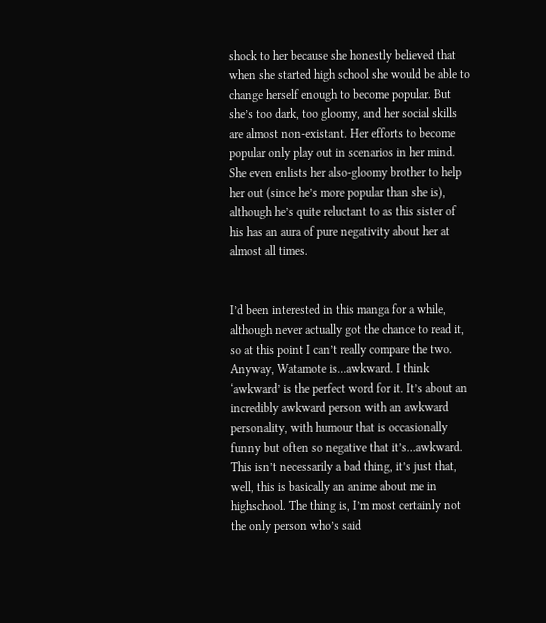shock to her because she honestly believed that when she started high school she would be able to change herself enough to become popular. But she’s too dark, too gloomy, and her social skills are almost non-existant. Her efforts to become popular only play out in scenarios in her mind.
She even enlists her also-gloomy brother to help her out (since he’s more popular than she is),  although he’s quite reluctant to as this sister of his has an aura of pure negativity about her at almost all times.


I’d been interested in this manga for a while, although never actually got the chance to read it, so at this point I can’t really compare the two. Anyway, Watamote is…awkward. I think ‘awkward’ is the perfect word for it. It’s about an incredibly awkward person with an awkward personality, with humour that is occasionally funny but often so negative that it’s…awkward. This isn’t necessarily a bad thing, it’s just that, well, this is basically an anime about me in highschool. The thing is, I’m most certainly not the only person who’s said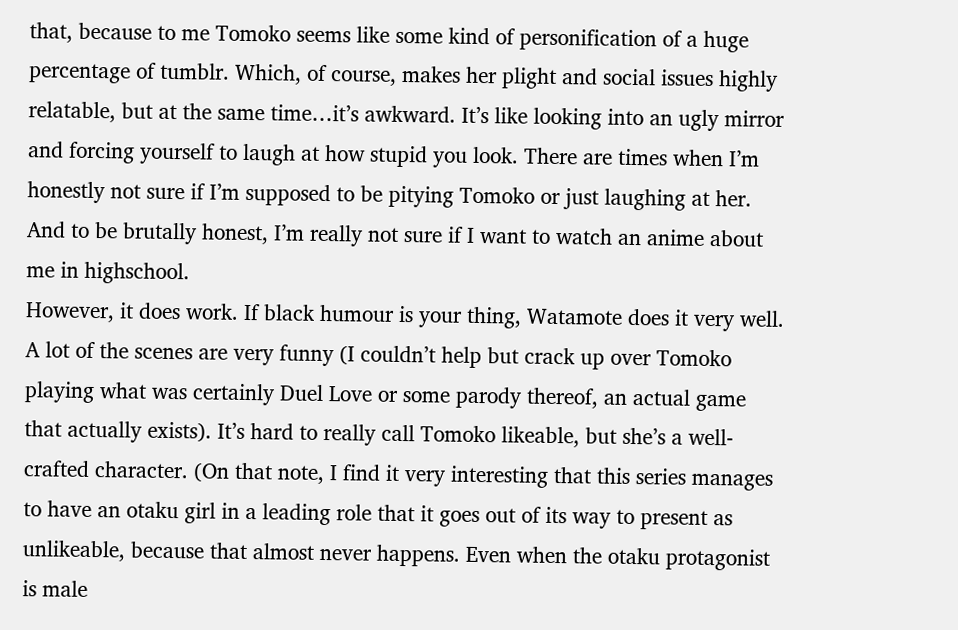that, because to me Tomoko seems like some kind of personification of a huge percentage of tumblr. Which, of course, makes her plight and social issues highly relatable, but at the same time…it’s awkward. It’s like looking into an ugly mirror and forcing yourself to laugh at how stupid you look. There are times when I’m honestly not sure if I’m supposed to be pitying Tomoko or just laughing at her. And to be brutally honest, I’m really not sure if I want to watch an anime about me in highschool.
However, it does work. If black humour is your thing, Watamote does it very well. A lot of the scenes are very funny (I couldn’t help but crack up over Tomoko playing what was certainly Duel Love or some parody thereof, an actual game that actually exists). It’s hard to really call Tomoko likeable, but she’s a well-crafted character. (On that note, I find it very interesting that this series manages to have an otaku girl in a leading role that it goes out of its way to present as unlikeable, because that almost never happens. Even when the otaku protagonist is male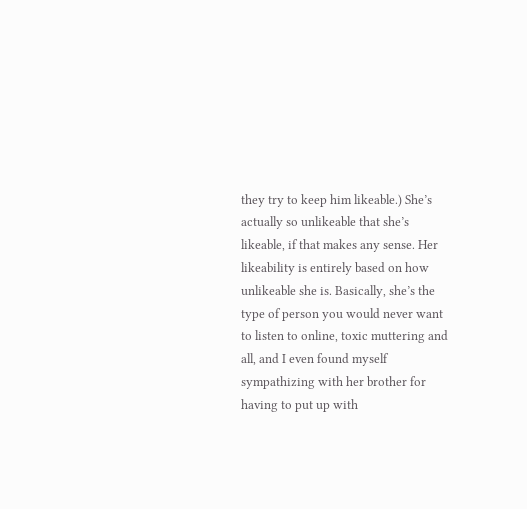they try to keep him likeable.) She’s actually so unlikeable that she’s likeable, if that makes any sense. Her likeability is entirely based on how unlikeable she is. Basically, she’s the type of person you would never want to listen to online, toxic muttering and all, and I even found myself sympathizing with her brother for having to put up with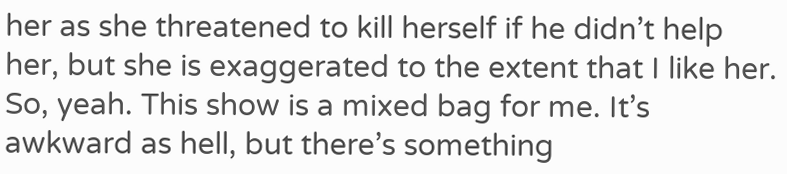her as she threatened to kill herself if he didn’t help her, but she is exaggerated to the extent that I like her.
So, yeah. This show is a mixed bag for me. It’s awkward as hell, but there’s something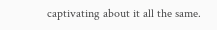captivating about it all the same.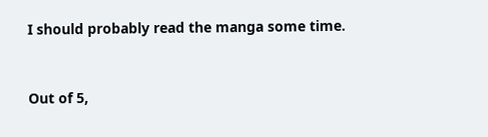I should probably read the manga some time.


Out of 5,